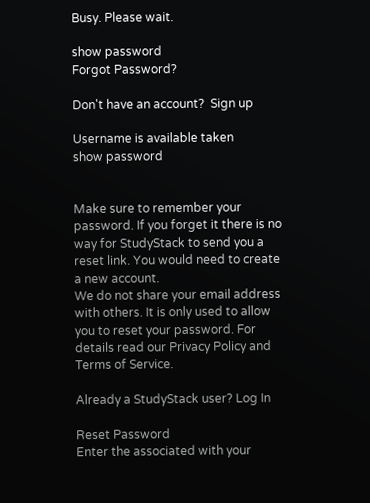Busy. Please wait.

show password
Forgot Password?

Don't have an account?  Sign up

Username is available taken
show password


Make sure to remember your password. If you forget it there is no way for StudyStack to send you a reset link. You would need to create a new account.
We do not share your email address with others. It is only used to allow you to reset your password. For details read our Privacy Policy and Terms of Service.

Already a StudyStack user? Log In

Reset Password
Enter the associated with your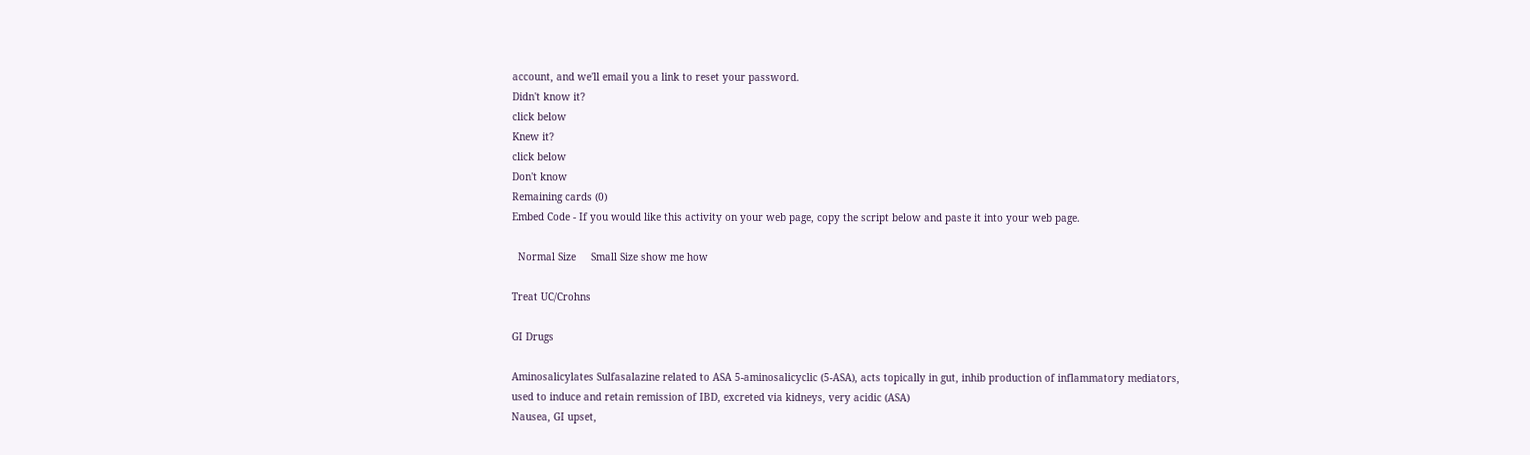account, and we'll email you a link to reset your password.
Didn't know it?
click below
Knew it?
click below
Don't know
Remaining cards (0)
Embed Code - If you would like this activity on your web page, copy the script below and paste it into your web page.

  Normal Size     Small Size show me how

Treat UC/Crohns

GI Drugs

Aminosalicylates Sulfasalazine related to ASA 5-aminosalicyclic (5-ASA), acts topically in gut, inhib production of inflammatory mediators, used to induce and retain remission of IBD, excreted via kidneys, very acidic (ASA)
Nausea, GI upset,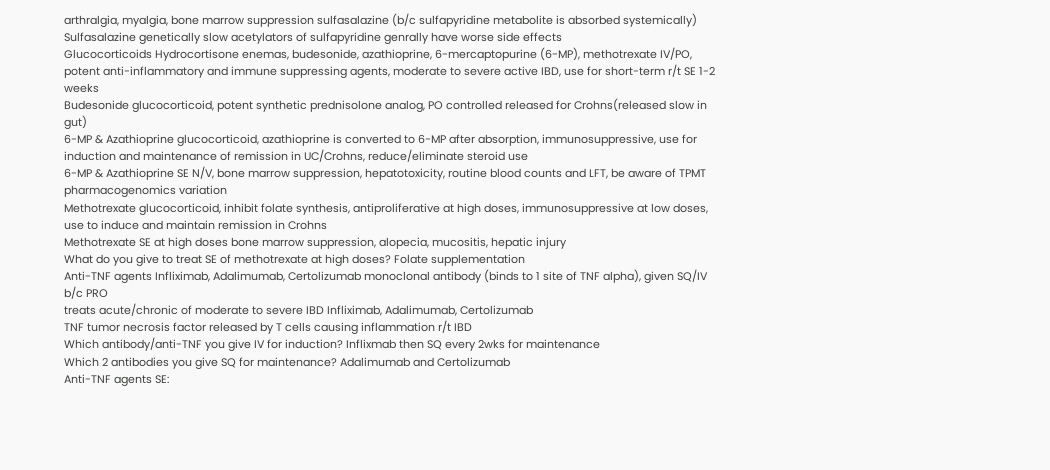arthralgia, myalgia, bone marrow suppression sulfasalazine (b/c sulfapyridine metabolite is absorbed systemically)
Sulfasalazine genetically slow acetylators of sulfapyridine genrally have worse side effects
Glucocorticoids Hydrocortisone enemas, budesonide, azathioprine, 6-mercaptopurine (6-MP), methotrexate IV/PO, potent anti-inflammatory and immune suppressing agents, moderate to severe active IBD, use for short-term r/t SE 1-2 weeks
Budesonide glucocorticoid, potent synthetic prednisolone analog, PO controlled released for Crohns(released slow in gut)
6-MP & Azathioprine glucocorticoid, azathioprine is converted to 6-MP after absorption, immunosuppressive, use for induction and maintenance of remission in UC/Crohns, reduce/eliminate steroid use
6-MP & Azathioprine SE N/V, bone marrow suppression, hepatotoxicity, routine blood counts and LFT, be aware of TPMT pharmacogenomics variation
Methotrexate glucocorticoid, inhibit folate synthesis, antiproliferative at high doses, immunosuppressive at low doses, use to induce and maintain remission in Crohns
Methotrexate SE at high doses bone marrow suppression, alopecia, mucositis, hepatic injury
What do you give to treat SE of methotrexate at high doses? Folate supplementation
Anti-TNF agents Infliximab, Adalimumab, Certolizumab monoclonal antibody (binds to 1 site of TNF alpha), given SQ/IV b/c PRO
treats acute/chronic of moderate to severe IBD Infliximab, Adalimumab, Certolizumab
TNF tumor necrosis factor released by T cells causing inflammation r/t IBD
Which antibody/anti-TNF you give IV for induction? Inflixmab then SQ every 2wks for maintenance
Which 2 antibodies you give SQ for maintenance? Adalimumab and Certolizumab
Anti-TNF agents SE: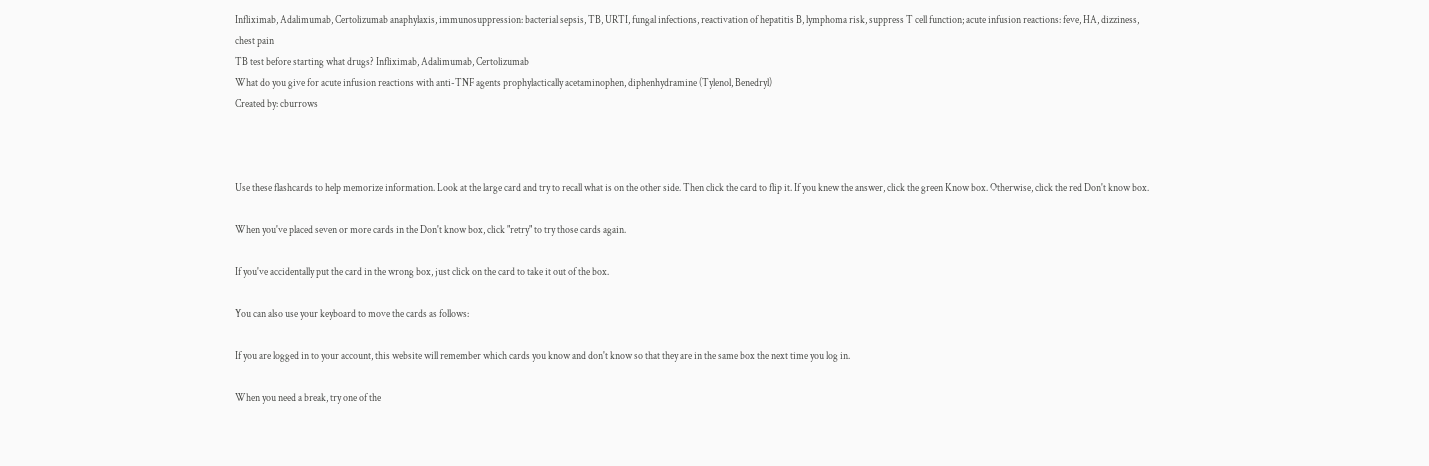Infliximab, Adalimumab, Certolizumab anaphylaxis, immunosuppression: bacterial sepsis, TB, URTI, fungal infections, reactivation of hepatitis B, lymphoma risk, suppress T cell function; acute infusion reactions: feve, HA, dizziness, chest pain
TB test before starting what drugs? Infliximab, Adalimumab, Certolizumab
What do you give for acute infusion reactions with anti-TNF agents prophylactically acetaminophen, diphenhydramine (Tylenol, Benedryl)
Created by: cburrows



Use these flashcards to help memorize information. Look at the large card and try to recall what is on the other side. Then click the card to flip it. If you knew the answer, click the green Know box. Otherwise, click the red Don't know box.

When you've placed seven or more cards in the Don't know box, click "retry" to try those cards again.

If you've accidentally put the card in the wrong box, just click on the card to take it out of the box.

You can also use your keyboard to move the cards as follows:

If you are logged in to your account, this website will remember which cards you know and don't know so that they are in the same box the next time you log in.

When you need a break, try one of the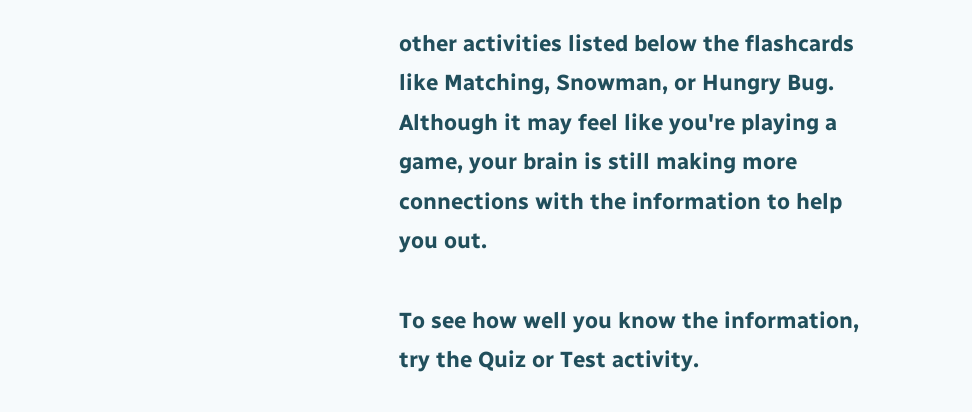other activities listed below the flashcards like Matching, Snowman, or Hungry Bug. Although it may feel like you're playing a game, your brain is still making more connections with the information to help you out.

To see how well you know the information, try the Quiz or Test activity.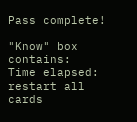Pass complete!

"Know" box contains:
Time elapsed:
restart all cards